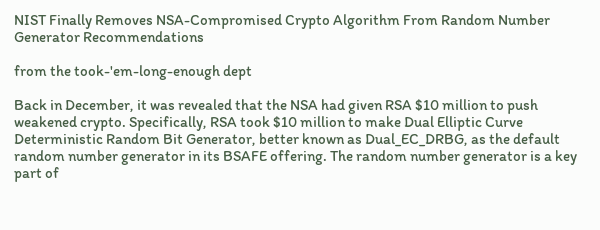NIST Finally Removes NSA-Compromised Crypto Algorithm From Random Number Generator Recommendations

from the took-'em-long-enough dept

Back in December, it was revealed that the NSA had given RSA $10 million to push weakened crypto. Specifically, RSA took $10 million to make Dual Elliptic Curve Deterministic Random Bit Generator, better known as Dual_EC_DRBG, as the default random number generator in its BSAFE offering. The random number generator is a key part of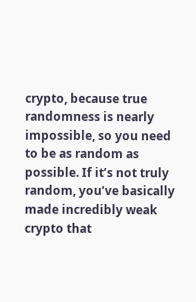crypto, because true randomness is nearly impossible, so you need to be as random as possible. If it’s not truly random, you’ve basically made incredibly weak crypto that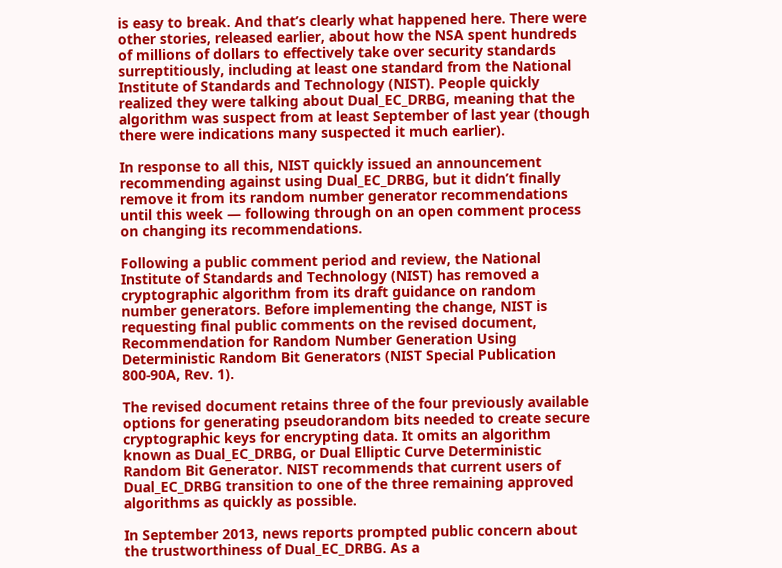is easy to break. And that’s clearly what happened here. There were other stories, released earlier, about how the NSA spent hundreds of millions of dollars to effectively take over security standards surreptitiously, including at least one standard from the National Institute of Standards and Technology (NIST). People quickly realized they were talking about Dual_EC_DRBG, meaning that the algorithm was suspect from at least September of last year (though there were indications many suspected it much earlier).

In response to all this, NIST quickly issued an announcement recommending against using Dual_EC_DRBG, but it didn’t finally remove it from its random number generator recommendations until this week — following through on an open comment process on changing its recommendations.

Following a public comment period and review, the National Institute of Standards and Technology (NIST) has removed a cryptographic algorithm from its draft guidance on random number generators. Before implementing the change, NIST is requesting final public comments on the revised document, Recommendation for Random Number Generation Using Deterministic Random Bit Generators (NIST Special Publication 800-90A, Rev. 1).

The revised document retains three of the four previously available options for generating pseudorandom bits needed to create secure cryptographic keys for encrypting data. It omits an algorithm known as Dual_EC_DRBG, or Dual Elliptic Curve Deterministic Random Bit Generator. NIST recommends that current users of Dual_EC_DRBG transition to one of the three remaining approved algorithms as quickly as possible.

In September 2013, news reports prompted public concern about the trustworthiness of Dual_EC_DRBG. As a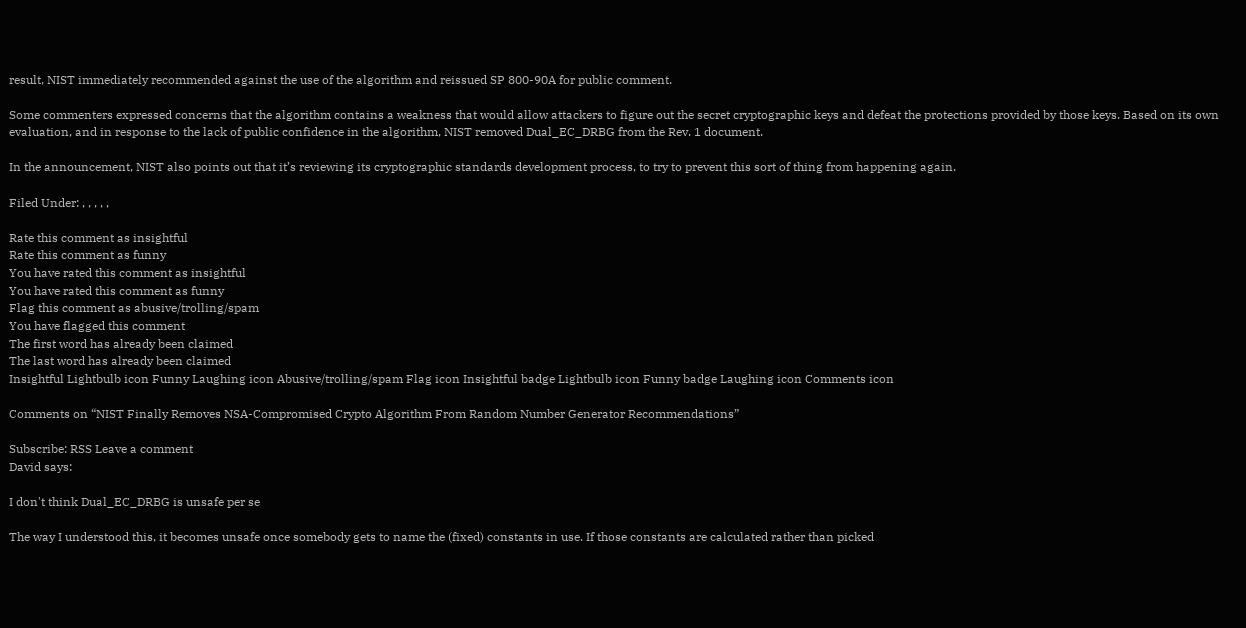result, NIST immediately recommended against the use of the algorithm and reissued SP 800-90A for public comment.

Some commenters expressed concerns that the algorithm contains a weakness that would allow attackers to figure out the secret cryptographic keys and defeat the protections provided by those keys. Based on its own evaluation, and in response to the lack of public confidence in the algorithm, NIST removed Dual_EC_DRBG from the Rev. 1 document.

In the announcement, NIST also points out that it’s reviewing its cryptographic standards development process, to try to prevent this sort of thing from happening again.

Filed Under: , , , , ,

Rate this comment as insightful
Rate this comment as funny
You have rated this comment as insightful
You have rated this comment as funny
Flag this comment as abusive/trolling/spam
You have flagged this comment
The first word has already been claimed
The last word has already been claimed
Insightful Lightbulb icon Funny Laughing icon Abusive/trolling/spam Flag icon Insightful badge Lightbulb icon Funny badge Laughing icon Comments icon

Comments on “NIST Finally Removes NSA-Compromised Crypto Algorithm From Random Number Generator Recommendations”

Subscribe: RSS Leave a comment
David says:

I don't think Dual_EC_DRBG is unsafe per se

The way I understood this, it becomes unsafe once somebody gets to name the (fixed) constants in use. If those constants are calculated rather than picked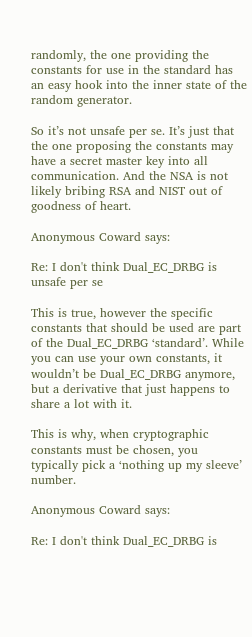randomly, the one providing the constants for use in the standard has an easy hook into the inner state of the random generator.

So it’s not unsafe per se. It’s just that the one proposing the constants may have a secret master key into all communication. And the NSA is not likely bribing RSA and NIST out of goodness of heart.

Anonymous Coward says:

Re: I don't think Dual_EC_DRBG is unsafe per se

This is true, however the specific constants that should be used are part of the Dual_EC_DRBG ‘standard’. While you can use your own constants, it wouldn’t be Dual_EC_DRBG anymore, but a derivative that just happens to share a lot with it.

This is why, when cryptographic constants must be chosen, you typically pick a ‘nothing up my sleeve’ number.

Anonymous Coward says:

Re: I don't think Dual_EC_DRBG is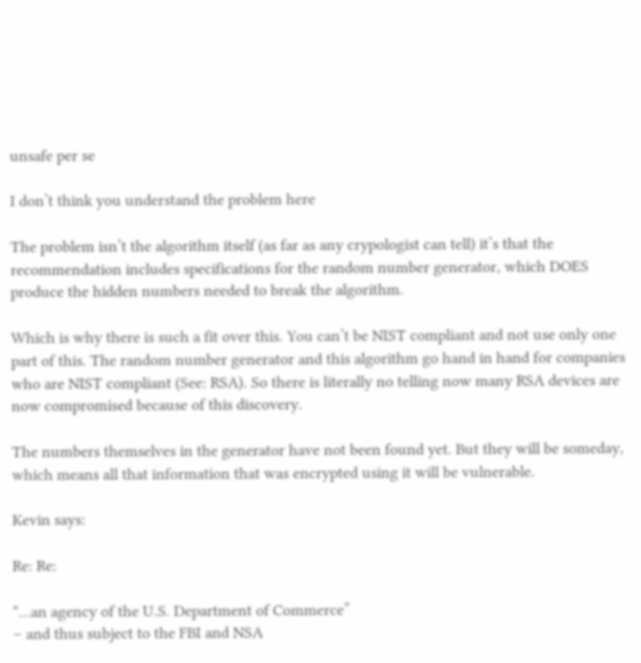unsafe per se

I don’t think you understand the problem here

The problem isn’t the algorithm itself (as far as any crypologist can tell) it’s that the recommendation includes specifications for the random number generator, which DOES produce the hidden numbers needed to break the algorithm.

Which is why there is such a fit over this. You can’t be NIST compliant and not use only one part of this. The random number generator and this algorithm go hand in hand for companies who are NIST compliant (See: RSA). So there is literally no telling now many RSA devices are now compromised because of this discovery.

The numbers themselves in the generator have not been found yet. But they will be someday, which means all that information that was encrypted using it will be vulnerable.

Kevin says:

Re: Re:

“…an agency of the U.S. Department of Commerce”
– and thus subject to the FBI and NSA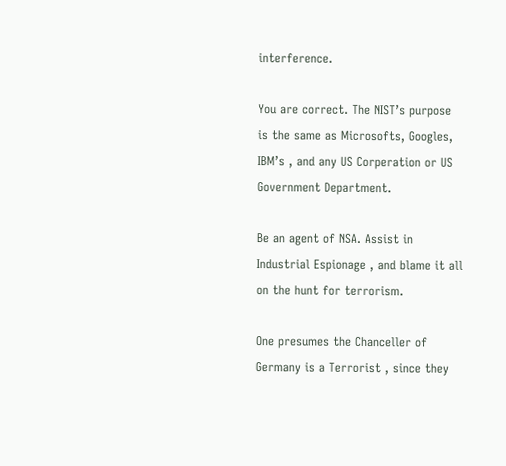interference.

You are correct. The NIST’s purpose is the same as Microsofts, Googles, IBM’s , and any US Corperation or US Government Department.

Be an agent of NSA. Assist in Industrial Espionage , and blame it all on the hunt for terrorism.

One presumes the Chanceller of Germany is a Terrorist , since they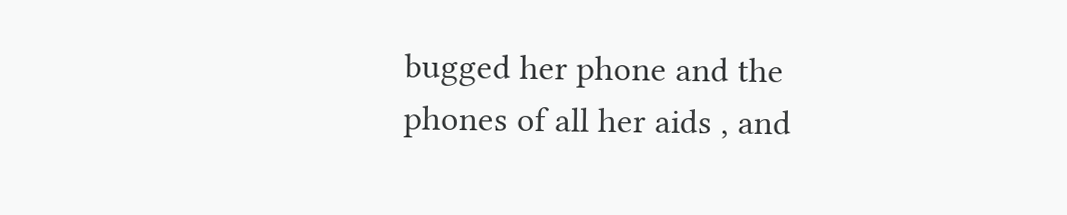bugged her phone and the phones of all her aids , and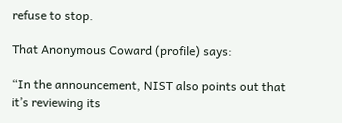refuse to stop.

That Anonymous Coward (profile) says:

“In the announcement, NIST also points out that it’s reviewing its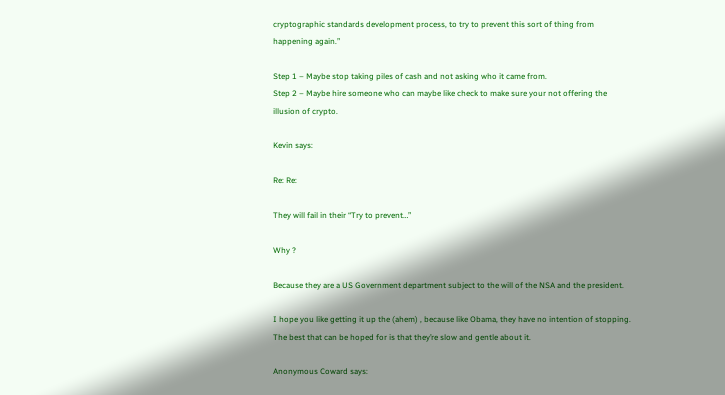cryptographic standards development process, to try to prevent this sort of thing from happening again.”

Step 1 – Maybe stop taking piles of cash and not asking who it came from.
Step 2 – Maybe hire someone who can maybe like check to make sure your not offering the illusion of crypto.

Kevin says:

Re: Re:

They will fail in their “Try to prevent…”

Why ?

Because they are a US Government department subject to the will of the NSA and the president.

I hope you like getting it up the (ahem) , because like Obama, they have no intention of stopping. The best that can be hoped for is that they’re slow and gentle about it.

Anonymous Coward says: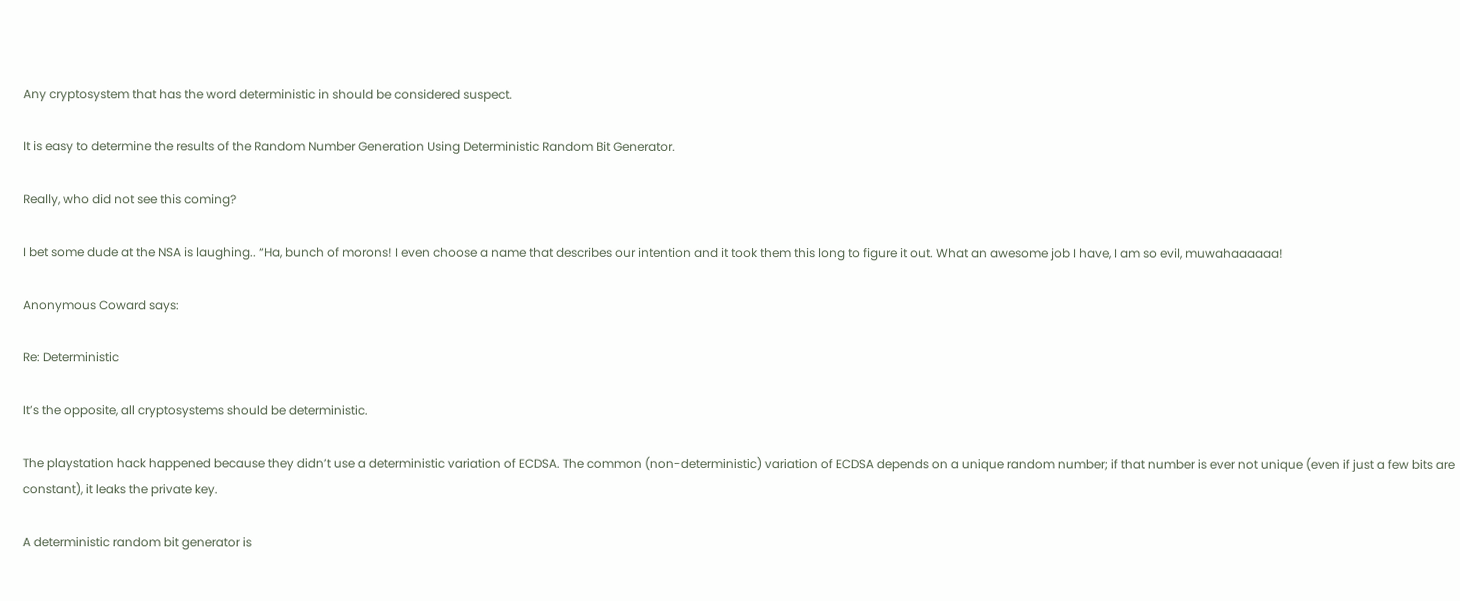Any cryptosystem that has the word deterministic in should be considered suspect.

It is easy to determine the results of the Random Number Generation Using Deterministic Random Bit Generator.

Really, who did not see this coming?

I bet some dude at the NSA is laughing.. “Ha, bunch of morons! I even choose a name that describes our intention and it took them this long to figure it out. What an awesome job I have, I am so evil, muwahaaaaaa!

Anonymous Coward says:

Re: Deterministic

It’s the opposite, all cryptosystems should be deterministic.

The playstation hack happened because they didn’t use a deterministic variation of ECDSA. The common (non-deterministic) variation of ECDSA depends on a unique random number; if that number is ever not unique (even if just a few bits are constant), it leaks the private key.

A deterministic random bit generator is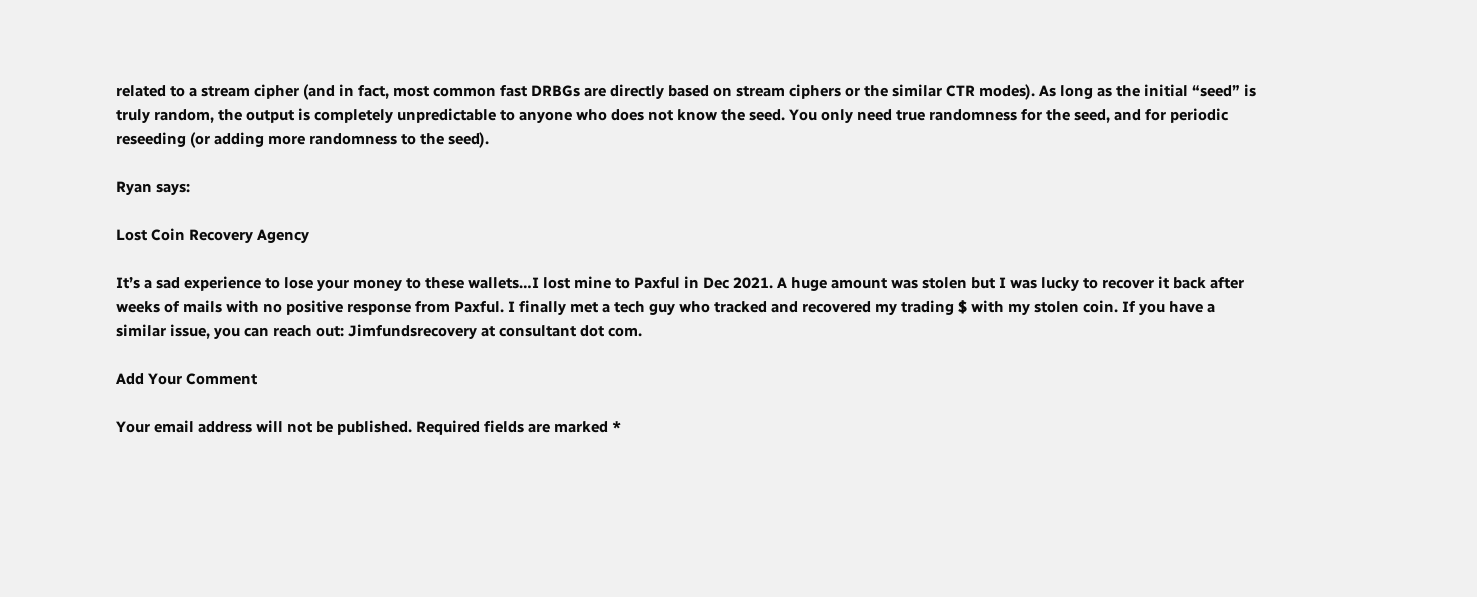related to a stream cipher (and in fact, most common fast DRBGs are directly based on stream ciphers or the similar CTR modes). As long as the initial “seed” is truly random, the output is completely unpredictable to anyone who does not know the seed. You only need true randomness for the seed, and for periodic reseeding (or adding more randomness to the seed).

Ryan says:

Lost Coin Recovery Agency

It’s a sad experience to lose your money to these wallets…I lost mine to Paxful in Dec 2021. A huge amount was stolen but I was lucky to recover it back after weeks of mails with no positive response from Paxful. I finally met a tech guy who tracked and recovered my trading $ with my stolen coin. If you have a similar issue, you can reach out: Jimfundsrecovery at consultant dot com.

Add Your Comment

Your email address will not be published. Required fields are marked *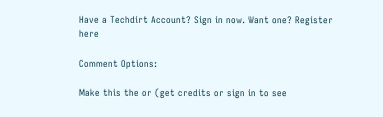Have a Techdirt Account? Sign in now. Want one? Register here

Comment Options:

Make this the or (get credits or sign in to see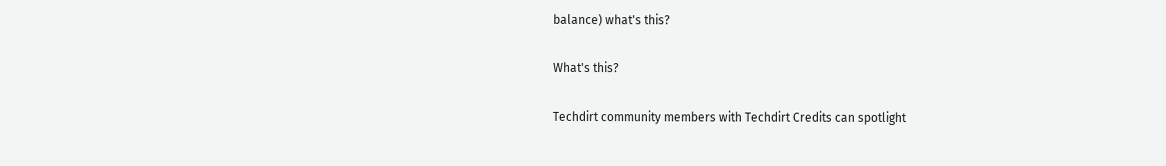balance) what's this?

What's this?

Techdirt community members with Techdirt Credits can spotlight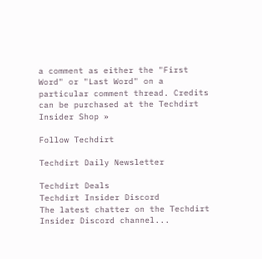a comment as either the "First Word" or "Last Word" on a particular comment thread. Credits can be purchased at the Techdirt Insider Shop »

Follow Techdirt

Techdirt Daily Newsletter

Techdirt Deals
Techdirt Insider Discord
The latest chatter on the Techdirt Insider Discord channel...